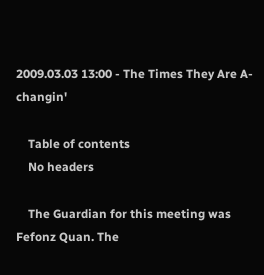2009.03.03 13:00 - The Times They Are A-changin'

    Table of contents
    No headers

    The Guardian for this meeting was Fefonz Quan. The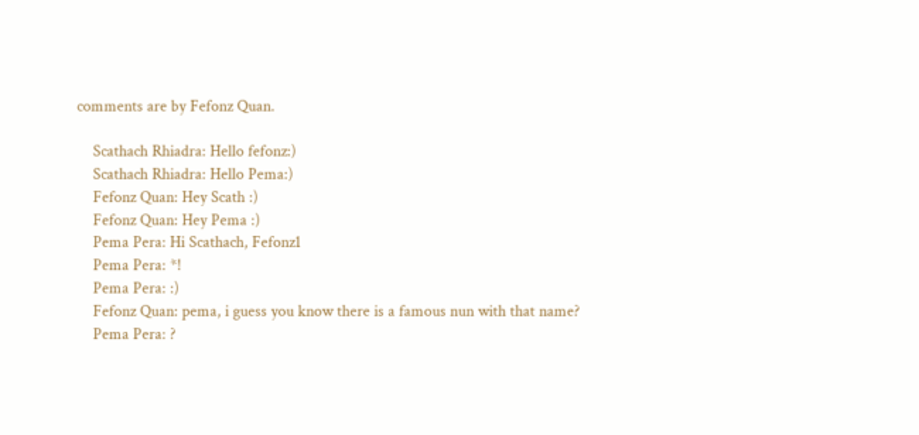comments are by Fefonz Quan.

    Scathach Rhiadra: Hello fefonz:)
    Scathach Rhiadra: Hello Pema:)
    Fefonz Quan: Hey Scath :)
    Fefonz Quan: Hey Pema :)
    Pema Pera: Hi Scathach, Fefonz1
    Pema Pera: *!
    Pema Pera: :)
    Fefonz Quan: pema, i guess you know there is a famous nun with that name?
    Pema Pera: ?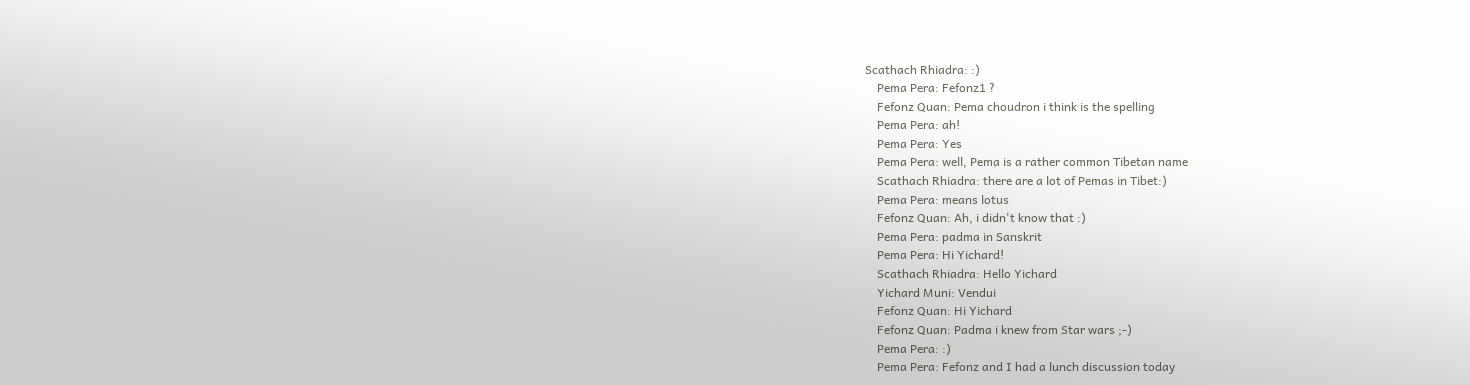Scathach Rhiadra: :)
    Pema Pera: Fefonz1 ?
    Fefonz Quan: Pema choudron i think is the spelling
    Pema Pera: ah!
    Pema Pera: Yes
    Pema Pera: well, Pema is a rather common Tibetan name
    Scathach Rhiadra: there are a lot of Pemas in Tibet:)
    Pema Pera: means lotus
    Fefonz Quan: Ah, i didn't know that :)
    Pema Pera: padma in Sanskrit
    Pema Pera: Hi Yichard!
    Scathach Rhiadra: Hello Yichard
    Yichard Muni: Vendui
    Fefonz Quan: Hi Yichard
    Fefonz Quan: Padma i knew from Star wars ;-)
    Pema Pera: :)
    Pema Pera: Fefonz and I had a lunch discussion today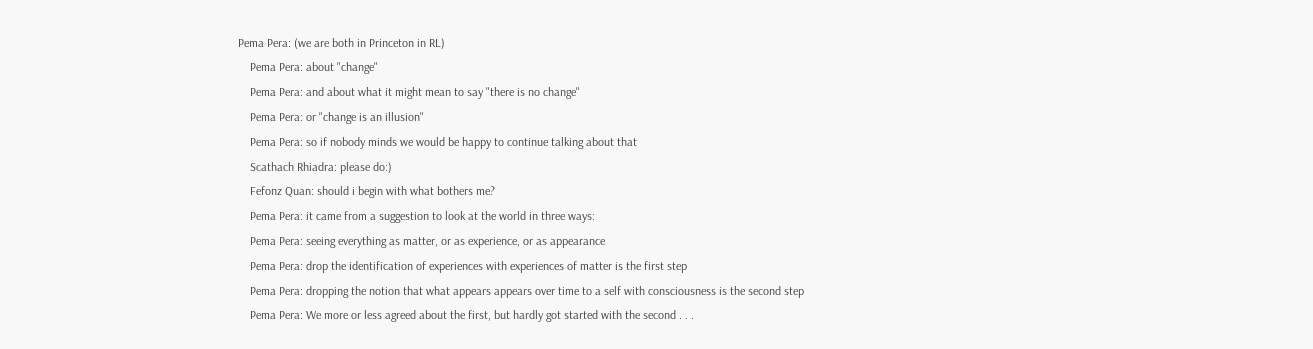Pema Pera: (we are both in Princeton in RL)
    Pema Pera: about "change"
    Pema Pera: and about what it might mean to say "there is no change"
    Pema Pera: or "change is an illusion"
    Pema Pera: so if nobody minds we would be happy to continue talking about that
    Scathach Rhiadra: please do:)
    Fefonz Quan: should i begin with what bothers me?
    Pema Pera: it came from a suggestion to look at the world in three ways:
    Pema Pera: seeing everything as matter, or as experience, or as appearance
    Pema Pera: drop the identification of experiences with experiences of matter is the first step
    Pema Pera: dropping the notion that what appears appears over time to a self with consciousness is the second step
    Pema Pera: We more or less agreed about the first, but hardly got started with the second . . .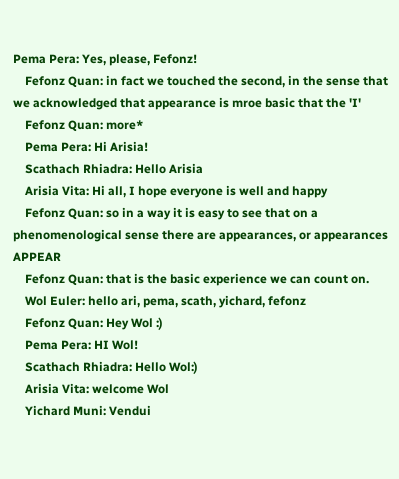Pema Pera: Yes, please, Fefonz!
    Fefonz Quan: in fact we touched the second, in the sense that we acknowledged that appearance is mroe basic that the 'I'
    Fefonz Quan: more*
    Pema Pera: Hi Arisia!
    Scathach Rhiadra: Hello Arisia
    Arisia Vita: Hi all, I hope everyone is well and happy
    Fefonz Quan: so in a way it is easy to see that on a phenomenological sense there are appearances, or appearances APPEAR
    Fefonz Quan: that is the basic experience we can count on.
    Wol Euler: hello ari, pema, scath, yichard, fefonz
    Fefonz Quan: Hey Wol :)
    Pema Pera: HI Wol!
    Scathach Rhiadra: Hello Wol:)
    Arisia Vita: welcome Wol
    Yichard Muni: Vendui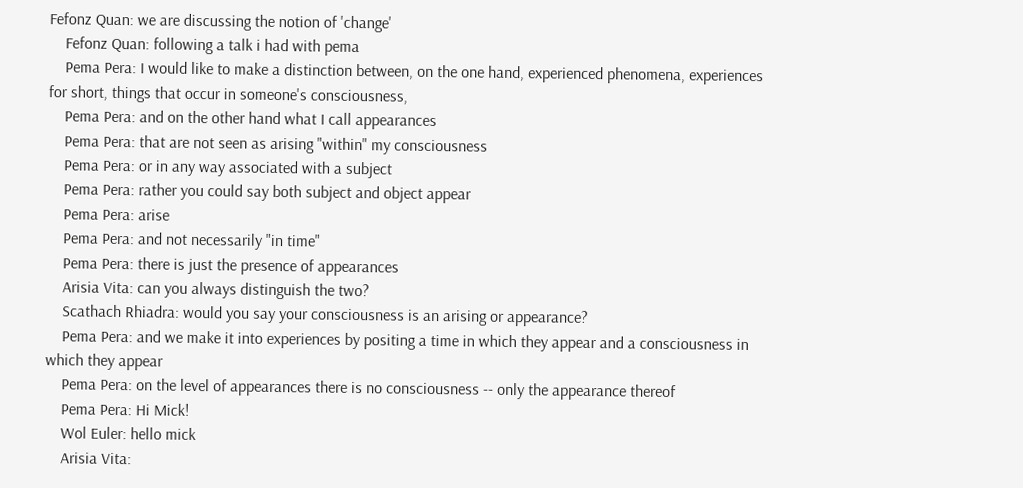Fefonz Quan: we are discussing the notion of 'change'
    Fefonz Quan: following a talk i had with pema
    Pema Pera: I would like to make a distinction between, on the one hand, experienced phenomena, experiences for short, things that occur in someone's consciousness,
    Pema Pera: and on the other hand what I call appearances
    Pema Pera: that are not seen as arising "within" my consciousness
    Pema Pera: or in any way associated with a subject
    Pema Pera: rather you could say both subject and object appear
    Pema Pera: arise
    Pema Pera: and not necessarily "in time"
    Pema Pera: there is just the presence of appearances
    Arisia Vita: can you always distinguish the two?
    Scathach Rhiadra: would you say your consciousness is an arising or appearance?
    Pema Pera: and we make it into experiences by positing a time in which they appear and a consciousness in which they appear
    Pema Pera: on the level of appearances there is no consciousness -- only the appearance thereof
    Pema Pera: Hi Mick!
    Wol Euler: hello mick
    Arisia Vita: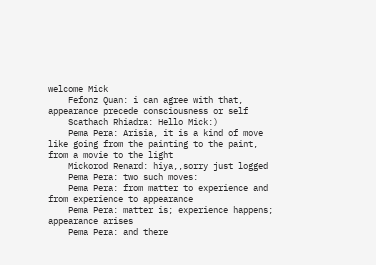welcome Mick
    Fefonz Quan: i can agree with that, appearance precede consciousness or self
    Scathach Rhiadra: Hello Mick:)
    Pema Pera: Arisia, it is a kind of move like going from the painting to the paint, from a movie to the light
    Mickorod Renard: hiya,,sorry just logged
    Pema Pera: two such moves:
    Pema Pera: from matter to experience and from experience to appearance
    Pema Pera: matter is; experience happens; appearance arises
    Pema Pera: and there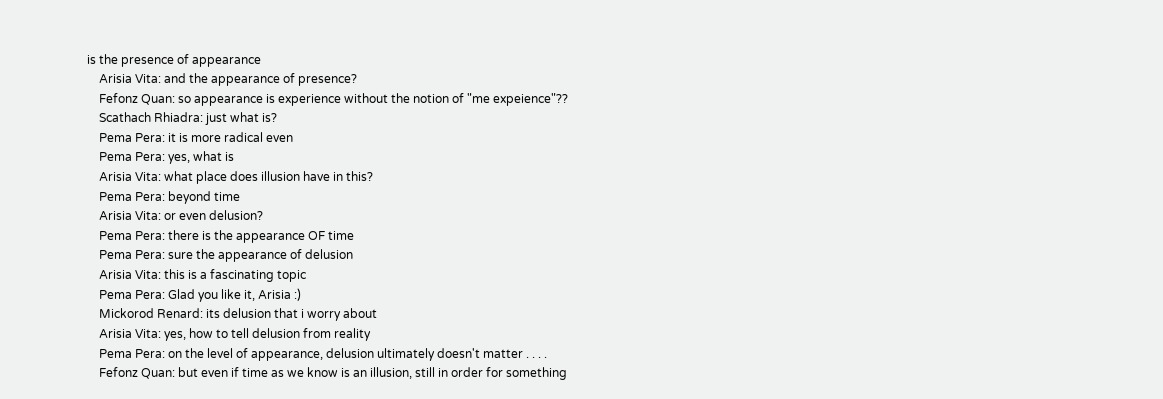is the presence of appearance
    Arisia Vita: and the appearance of presence?
    Fefonz Quan: so appearance is experience without the notion of "me expeience"??
    Scathach Rhiadra: just what is?
    Pema Pera: it is more radical even
    Pema Pera: yes, what is
    Arisia Vita: what place does illusion have in this?
    Pema Pera: beyond time
    Arisia Vita: or even delusion?
    Pema Pera: there is the appearance OF time
    Pema Pera: sure the appearance of delusion
    Arisia Vita: this is a fascinating topic
    Pema Pera: Glad you like it, Arisia :)
    Mickorod Renard: its delusion that i worry about
    Arisia Vita: yes, how to tell delusion from reality
    Pema Pera: on the level of appearance, delusion ultimately doesn't matter . . . .
    Fefonz Quan: but even if time as we know is an illusion, still in order for something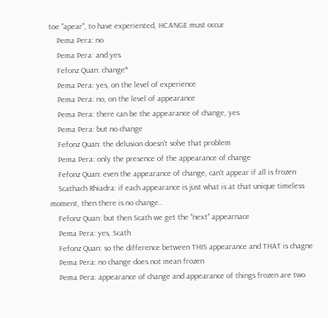toe "apear", to have experiented, HCANGE must occur
    Pema Pera: no
    Pema Pera: and yes
    Fefonz Quan: change*
    Pema Pera: yes, on the level of experience
    Pema Pera: no, on the level of appearance
    Pema Pera: there can be the appearance of change, yes
    Pema Pera: but no change
    Fefonz Quan: the delusion doesn't solve that problem
    Pema Pera: only the presence of the appearance of change
    Fefonz Quan: even the appearance of change, can't appear if all is frozen
    Scathach Rhiadra: if each appearance is just what is at that unique timeless moment, then there is no change..
    Fefonz Quan: but then Scath we get the "next" appearnace
    Pema Pera: yes, Scath
    Fefonz Quan: so the difference between THIS appearance and THAT is chagne
    Pema Pera: no change does not mean frozen
    Pema Pera: appearance of change and appearance of things frozen are two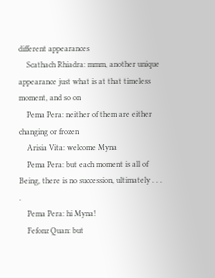different appearances
    Scathach Rhiadra: mmm, another unique appearance just what is at that timeless moment, and so on
    Pema Pera: neither of them are either changing or frozen
    Arisia Vita: welcome Myna
    Pema Pera: but each moment is all of Being, there is no succession, ultimately . . . .
    Pema Pera: hi Myna!
    Fefonz Quan: but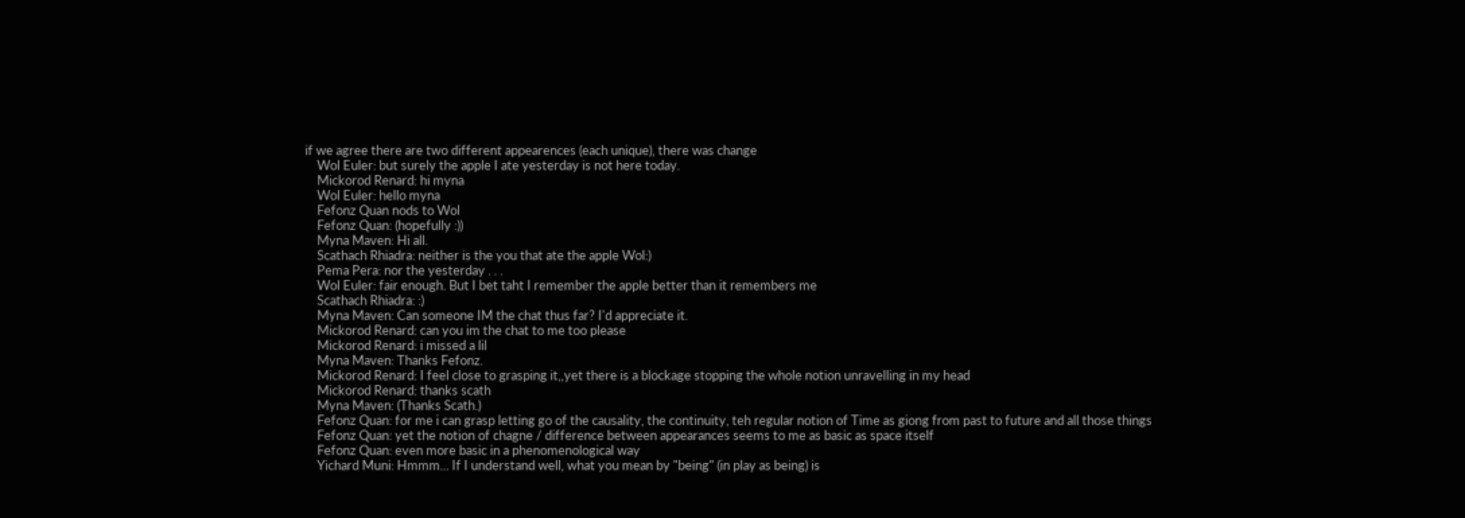if we agree there are two different appearences (each unique), there was change
    Wol Euler: but surely the apple I ate yesterday is not here today.
    Mickorod Renard: hi myna
    Wol Euler: hello myna
    Fefonz Quan nods to Wol
    Fefonz Quan: (hopefully :))
    Myna Maven: Hi all.
    Scathach Rhiadra: neither is the you that ate the apple Wol:)
    Pema Pera: nor the yesterday . . .
    Wol Euler: fair enough. But I bet taht I remember the apple better than it remembers me
    Scathach Rhiadra: :)
    Myna Maven: Can someone IM the chat thus far? I'd appreciate it.
    Mickorod Renard: can you im the chat to me too please
    Mickorod Renard: i missed a lil
    Myna Maven: Thanks Fefonz.
    Mickorod Renard: I feel close to grasping it,,yet there is a blockage stopping the whole notion unravelling in my head
    Mickorod Renard: thanks scath
    Myna Maven: (Thanks Scath.)
    Fefonz Quan: for me i can grasp letting go of the causality, the continuity, teh regular notion of Time as giong from past to future and all those things
    Fefonz Quan: yet the notion of chagne / difference between appearances seems to me as basic as space itself
    Fefonz Quan: even more basic in a phenomenological way
    Yichard Muni: Hmmm... If I understand well, what you mean by "being" (in play as being) is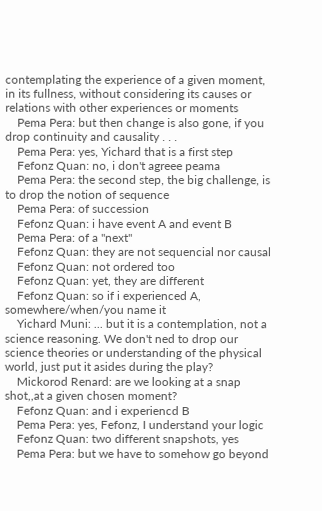contemplating the experience of a given moment, in its fullness, without considering its causes or relations with other experiences or moments
    Pema Pera: but then change is also gone, if you drop continuity and causality . . .
    Pema Pera: yes, Yichard that is a first step
    Fefonz Quan: no, i don't agreee peama
    Pema Pera: the second step, the big challenge, is to drop the notion of sequence
    Pema Pera: of succession
    Fefonz Quan: i have event A and event B
    Pema Pera: of a "next"
    Fefonz Quan: they are not sequencial nor causal
    Fefonz Quan: not ordered too
    Fefonz Quan: yet, they are different
    Fefonz Quan: so if i experienced A, somewhere/when/you name it
    Yichard Muni: ... but it is a contemplation, not a science reasoning. We don't ned to drop our science theories or understanding of the physical world, just put it asides during the play?
    Mickorod Renard: are we looking at a snap shot,,at a given chosen moment?
    Fefonz Quan: and i experiencd B
    Pema Pera: yes, Fefonz, I understand your logic
    Fefonz Quan: two different snapshots, yes
    Pema Pera: but we have to somehow go beyond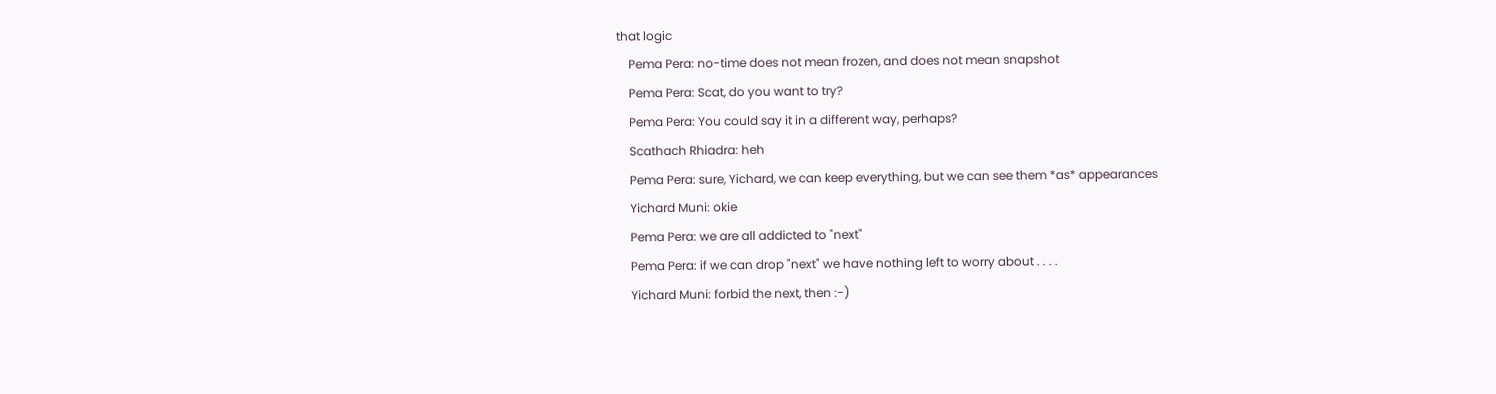that logic
    Pema Pera: no-time does not mean frozen, and does not mean snapshot
    Pema Pera: Scat, do you want to try?
    Pema Pera: You could say it in a different way, perhaps?
    Scathach Rhiadra: heh
    Pema Pera: sure, Yichard, we can keep everything, but we can see them *as* appearances
    Yichard Muni: okie
    Pema Pera: we are all addicted to "next"
    Pema Pera: if we can drop "next" we have nothing left to worry about . . . .
    Yichard Muni: forbid the next, then :-)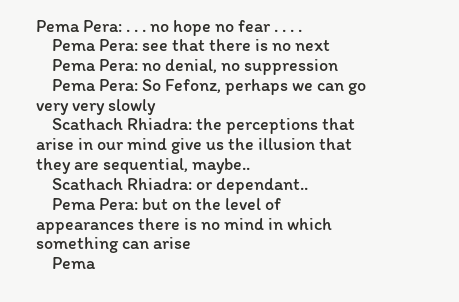Pema Pera: . . . no hope no fear . . . .
    Pema Pera: see that there is no next
    Pema Pera: no denial, no suppression
    Pema Pera: So Fefonz, perhaps we can go very very slowly
    Scathach Rhiadra: the perceptions that arise in our mind give us the illusion that they are sequential, maybe..
    Scathach Rhiadra: or dependant..
    Pema Pera: but on the level of appearances there is no mind in which something can arise
    Pema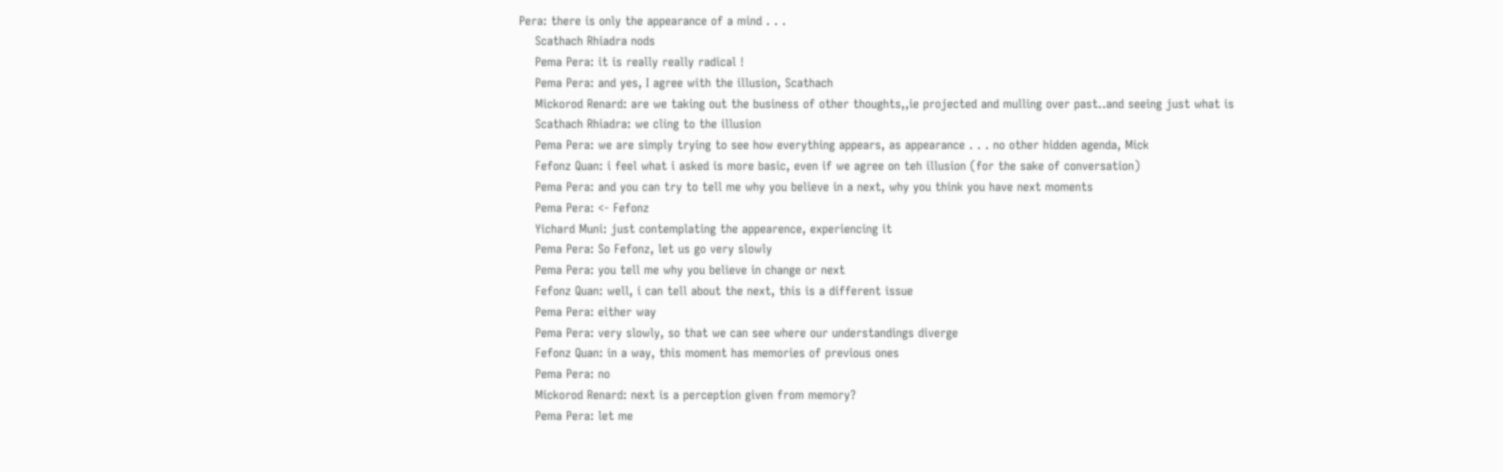Pera: there is only the appearance of a mind . . .
    Scathach Rhiadra nods
    Pema Pera: it is really really radical !
    Pema Pera: and yes, I agree with the illusion, Scathach
    Mickorod Renard: are we taking out the business of other thoughts,,ie projected and mulling over past..and seeing just what is
    Scathach Rhiadra: we cling to the illusion
    Pema Pera: we are simply trying to see how everything appears, as appearance . . . no other hidden agenda, Mick
    Fefonz Quan: i feel what i asked is more basic, even if we agree on teh illusion (for the sake of conversation)
    Pema Pera: and you can try to tell me why you believe in a next, why you think you have next moments
    Pema Pera: <- Fefonz
    Yichard Muni: just contemplating the appearence, experiencing it
    Pema Pera: So Fefonz, let us go very slowly
    Pema Pera: you tell me why you believe in change or next
    Fefonz Quan: well, i can tell about the next, this is a different issue
    Pema Pera: either way
    Pema Pera: very slowly, so that we can see where our understandings diverge
    Fefonz Quan: in a way, this moment has memories of previous ones
    Pema Pera: no
    Mickorod Renard: next is a perception given from memory?
    Pema Pera: let me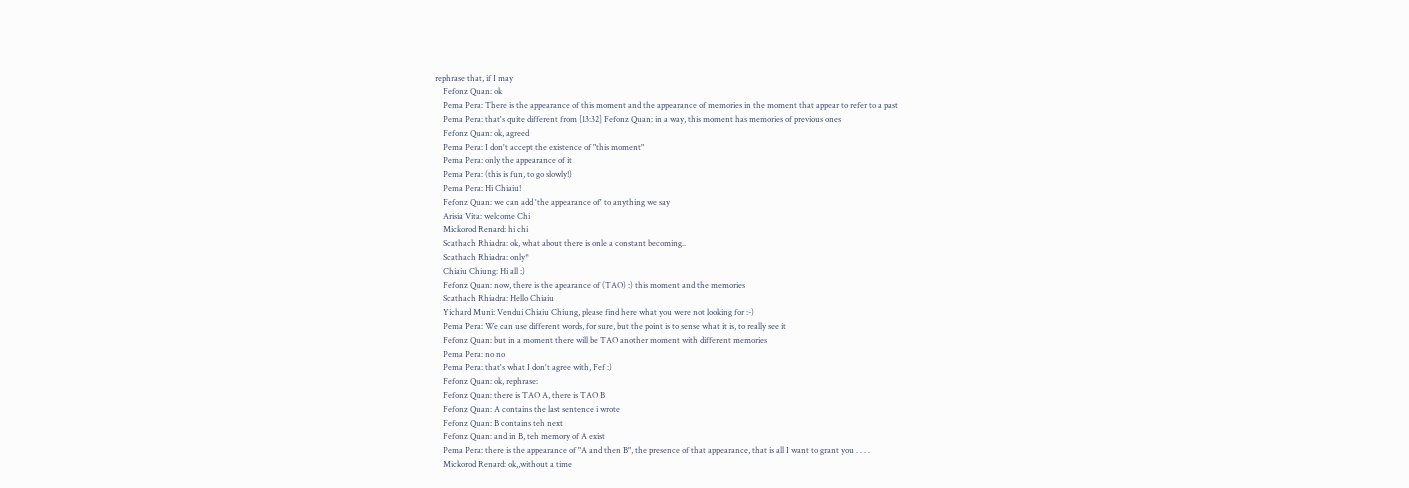rephrase that, if I may
    Fefonz Quan: ok
    Pema Pera: There is the appearance of this moment and the appearance of memories in the moment that appear to refer to a past
    Pema Pera: that's quite different from [13:32] Fefonz Quan: in a way, this moment has memories of previous ones
    Fefonz Quan: ok, agreed
    Pema Pera: I don't accept the existence of "this moment"
    Pema Pera: only the appearance of it
    Pema Pera: (this is fun, to go slowly!)
    Pema Pera: Hi Chiaiu!
    Fefonz Quan: we can add 'the appearance of' to anything we say
    Arisia Vita: welcome Chi
    Mickorod Renard: hi chi
    Scathach Rhiadra: ok, what about there is onle a constant becoming..
    Scathach Rhiadra: only*
    Chiaiu Chiung: Hi all :)
    Fefonz Quan: now, there is the apearance of (TAO) :) this moment and the memories
    Scathach Rhiadra: Hello Chiaiu
    Yichard Muni: Vendui Chiaiu Chiung, please find here what you were not looking for :-)
    Pema Pera: We can use different words, for sure, but the point is to sense what it is, to really see it
    Fefonz Quan: but in a moment there will be TAO another moment with different memories
    Pema Pera: no no
    Pema Pera: that's what I don't agree with, Fef :)
    Fefonz Quan: ok, rephrase:
    Fefonz Quan: there is TAO A, there is TAO B
    Fefonz Quan: A contains the last sentence i wrote
    Fefonz Quan: B contains teh next
    Fefonz Quan: and in B, teh memory of A exist
    Pema Pera: there is the appearance of "A and then B", the presence of that appearance, that is all I want to grant you . . . .
    Mickorod Renard: ok,,without a time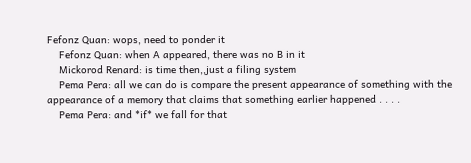Fefonz Quan: wops, need to ponder it
    Fefonz Quan: when A appeared, there was no B in it
    Mickorod Renard: is time then,,just a filing system
    Pema Pera: all we can do is compare the present appearance of something with the appearance of a memory that claims that something earlier happened . . . .
    Pema Pera: and *if* we fall for that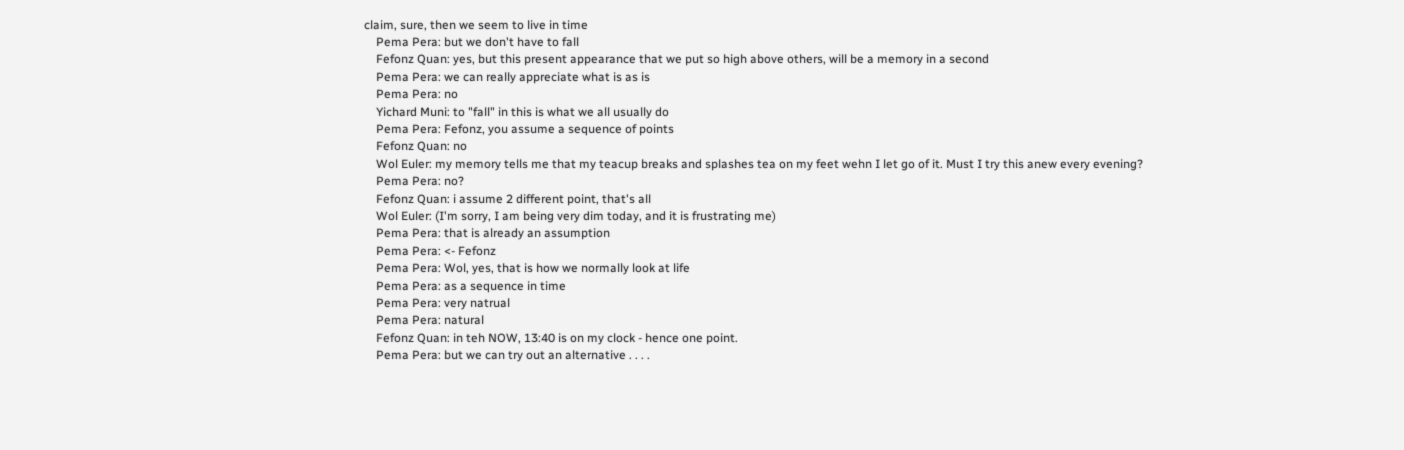claim, sure, then we seem to live in time
    Pema Pera: but we don't have to fall
    Fefonz Quan: yes, but this present appearance that we put so high above others, will be a memory in a second
    Pema Pera: we can really appreciate what is as is
    Pema Pera: no
    Yichard Muni: to "fall" in this is what we all usually do
    Pema Pera: Fefonz, you assume a sequence of points
    Fefonz Quan: no
    Wol Euler: my memory tells me that my teacup breaks and splashes tea on my feet wehn I let go of it. Must I try this anew every evening?
    Pema Pera: no?
    Fefonz Quan: i assume 2 different point, that's all
    Wol Euler: (I'm sorry, I am being very dim today, and it is frustrating me)
    Pema Pera: that is already an assumption
    Pema Pera: <- Fefonz
    Pema Pera: Wol, yes, that is how we normally look at life
    Pema Pera: as a sequence in time
    Pema Pera: very natrual
    Pema Pera: natural
    Fefonz Quan: in teh NOW, 13:40 is on my clock - hence one point.
    Pema Pera: but we can try out an alternative . . . .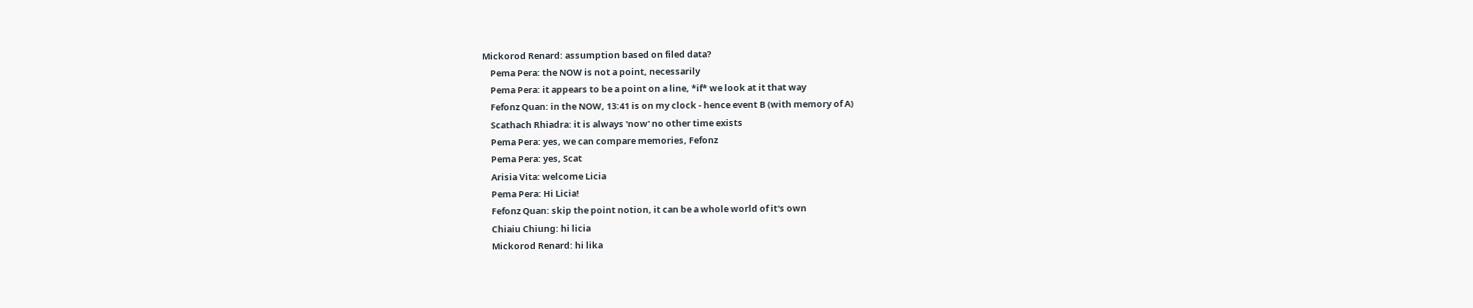Mickorod Renard: assumption based on filed data?
    Pema Pera: the NOW is not a point, necessarily
    Pema Pera: it appears to be a point on a line, *if* we look at it that way
    Fefonz Quan: in the NOW, 13:41 is on my clock - hence event B (with memory of A)
    Scathach Rhiadra: it is always 'now' no other time exists
    Pema Pera: yes, we can compare memories, Fefonz
    Pema Pera: yes, Scat
    Arisia Vita: welcome Licia
    Pema Pera: Hi Licia!
    Fefonz Quan: skip the point notion, it can be a whole world of it's own
    Chiaiu Chiung: hi licia
    Mickorod Renard: hi lika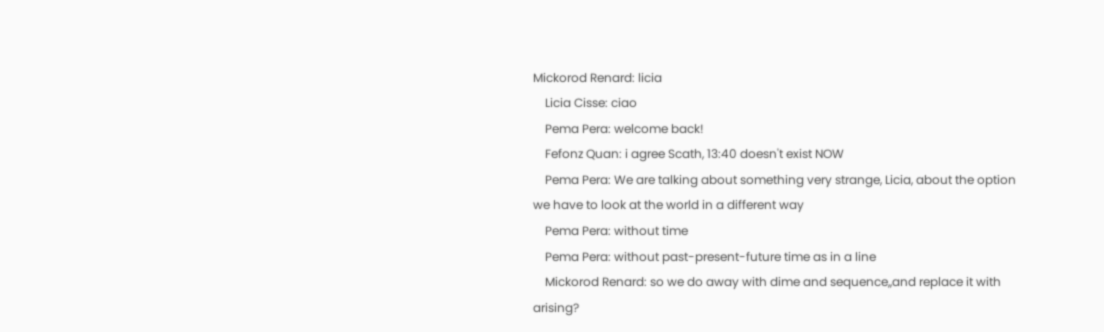Mickorod Renard: licia
    Licia Cisse: ciao
    Pema Pera: welcome back!
    Fefonz Quan: i agree Scath, 13:40 doesn't exist NOW
    Pema Pera: We are talking about something very strange, Licia, about the option we have to look at the world in a different way
    Pema Pera: without time
    Pema Pera: without past-present-future time as in a line
    Mickorod Renard: so we do away with dime and sequence,,and replace it with arising?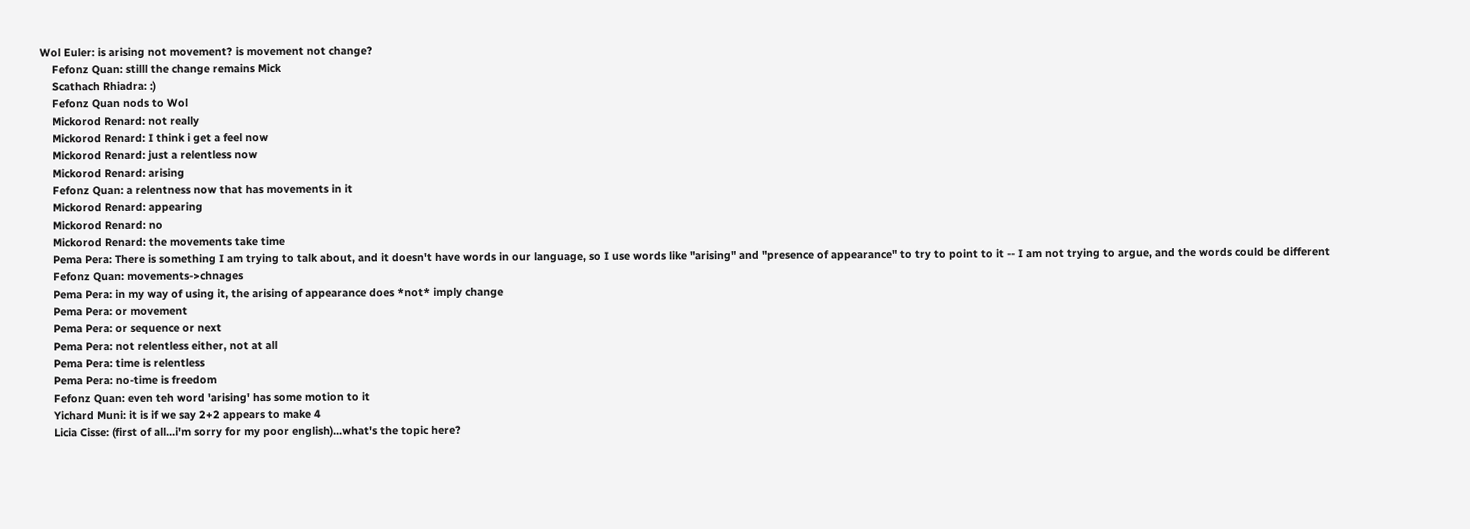Wol Euler: is arising not movement? is movement not change?
    Fefonz Quan: stilll the change remains Mick
    Scathach Rhiadra: :)
    Fefonz Quan nods to Wol
    Mickorod Renard: not really
    Mickorod Renard: I think i get a feel now
    Mickorod Renard: just a relentless now
    Mickorod Renard: arising
    Fefonz Quan: a relentness now that has movements in it
    Mickorod Renard: appearing
    Mickorod Renard: no
    Mickorod Renard: the movements take time
    Pema Pera: There is something I am trying to talk about, and it doesn't have words in our language, so I use words like "arising" and "presence of appearance" to try to point to it -- I am not trying to argue, and the words could be different
    Fefonz Quan: movements->chnages
    Pema Pera: in my way of using it, the arising of appearance does *not* imply change
    Pema Pera: or movement
    Pema Pera: or sequence or next
    Pema Pera: not relentless either, not at all
    Pema Pera: time is relentless
    Pema Pera: no-time is freedom
    Fefonz Quan: even teh word 'arising' has some motion to it
    Yichard Muni: it is if we say 2+2 appears to make 4
    Licia Cisse: (first of all...i'm sorry for my poor english)...what's the topic here?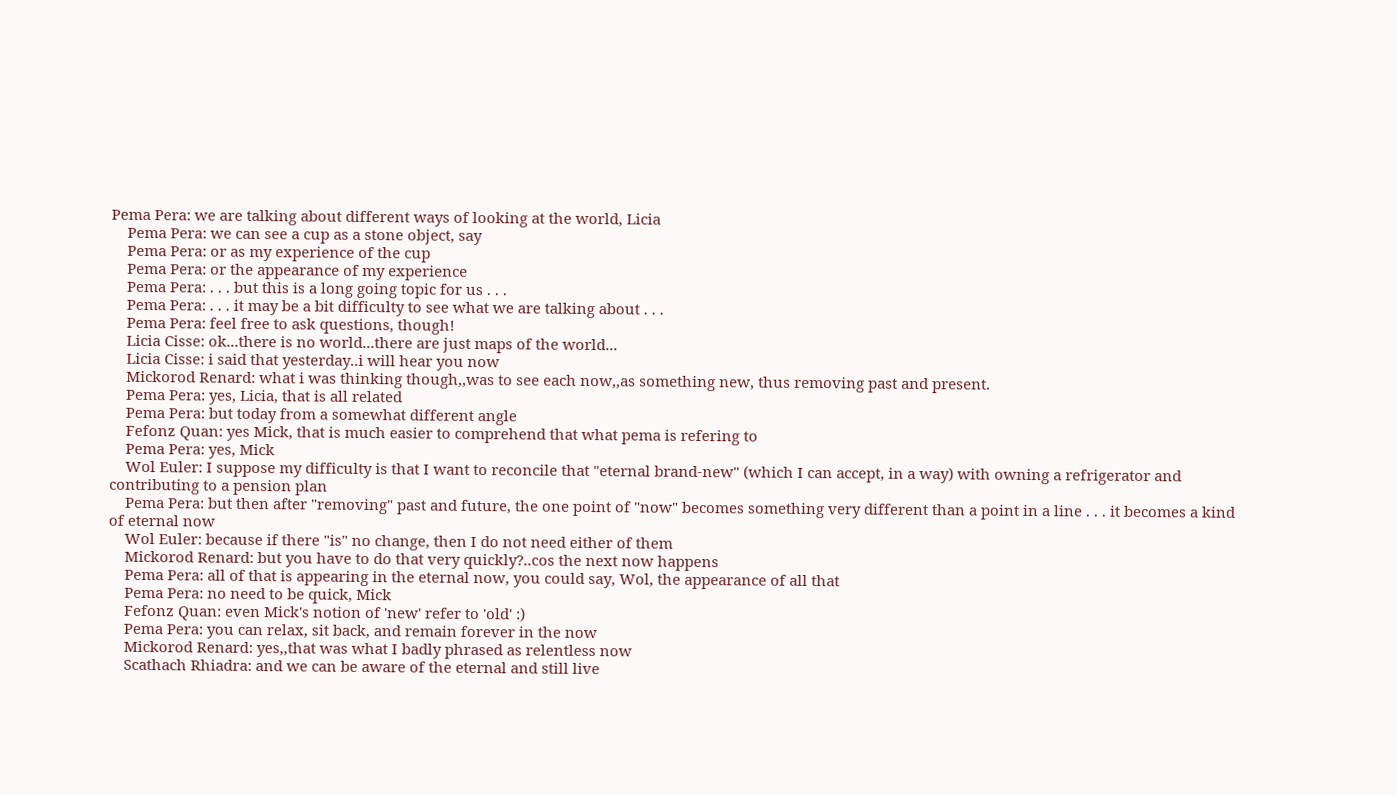Pema Pera: we are talking about different ways of looking at the world, Licia
    Pema Pera: we can see a cup as a stone object, say
    Pema Pera: or as my experience of the cup
    Pema Pera: or the appearance of my experience
    Pema Pera: . . . but this is a long going topic for us . . .
    Pema Pera: . . . it may be a bit difficulty to see what we are talking about . . .
    Pema Pera: feel free to ask questions, though!
    Licia Cisse: ok...there is no world...there are just maps of the world...
    Licia Cisse: i said that yesterday..i will hear you now
    Mickorod Renard: what i was thinking though,,was to see each now,,as something new, thus removing past and present.
    Pema Pera: yes, Licia, that is all related
    Pema Pera: but today from a somewhat different angle
    Fefonz Quan: yes Mick, that is much easier to comprehend that what pema is refering to
    Pema Pera: yes, Mick
    Wol Euler: I suppose my difficulty is that I want to reconcile that "eternal brand-new" (which I can accept, in a way) with owning a refrigerator and contributing to a pension plan
    Pema Pera: but then after "removing" past and future, the one point of "now" becomes something very different than a point in a line . . . it becomes a kind of eternal now
    Wol Euler: because if there "is" no change, then I do not need either of them
    Mickorod Renard: but you have to do that very quickly?..cos the next now happens
    Pema Pera: all of that is appearing in the eternal now, you could say, Wol, the appearance of all that
    Pema Pera: no need to be quick, Mick
    Fefonz Quan: even Mick's notion of 'new' refer to 'old' :)
    Pema Pera: you can relax, sit back, and remain forever in the now
    Mickorod Renard: yes,,that was what I badly phrased as relentless now
    Scathach Rhiadra: and we can be aware of the eternal and still live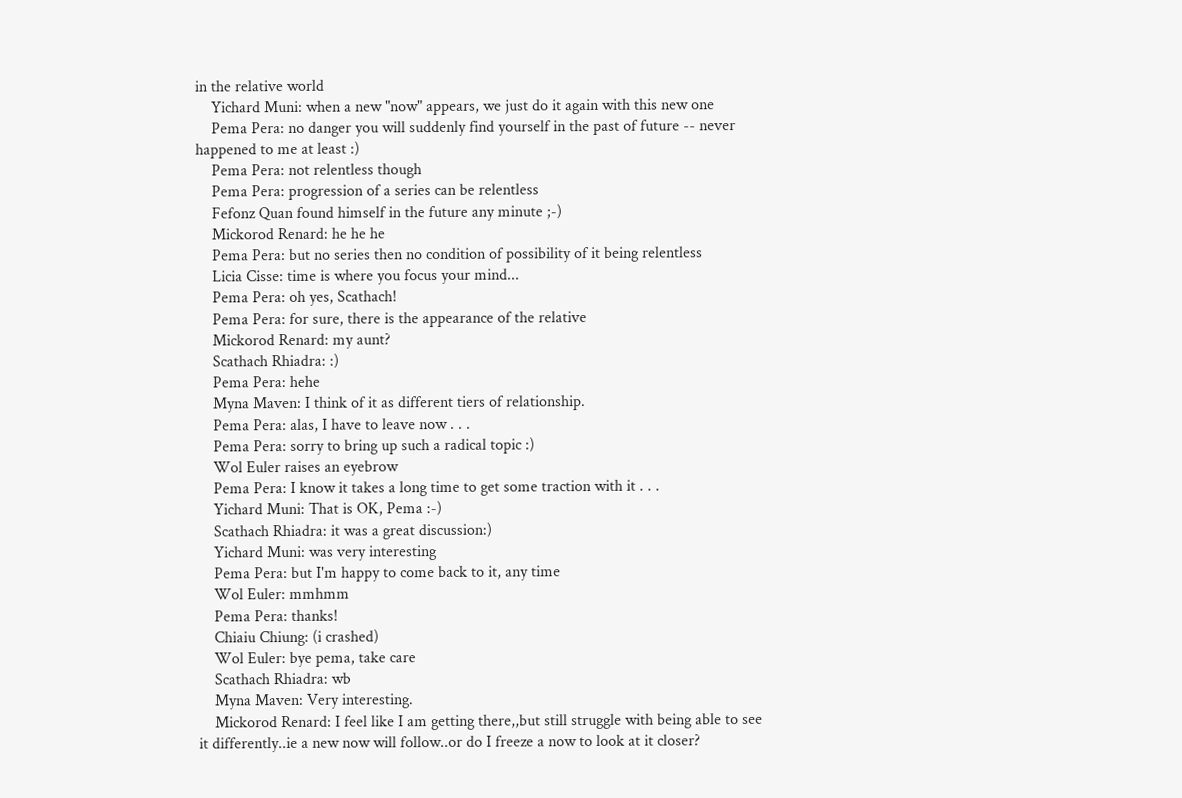in the relative world
    Yichard Muni: when a new "now" appears, we just do it again with this new one
    Pema Pera: no danger you will suddenly find yourself in the past of future -- never happened to me at least :)
    Pema Pera: not relentless though
    Pema Pera: progression of a series can be relentless
    Fefonz Quan found himself in the future any minute ;-)
    Mickorod Renard: he he he
    Pema Pera: but no series then no condition of possibility of it being relentless
    Licia Cisse: time is where you focus your mind...
    Pema Pera: oh yes, Scathach!
    Pema Pera: for sure, there is the appearance of the relative
    Mickorod Renard: my aunt?
    Scathach Rhiadra: :)
    Pema Pera: hehe
    Myna Maven: I think of it as different tiers of relationship.
    Pema Pera: alas, I have to leave now . . .
    Pema Pera: sorry to bring up such a radical topic :)
    Wol Euler raises an eyebrow
    Pema Pera: I know it takes a long time to get some traction with it . . .
    Yichard Muni: That is OK, Pema :-)
    Scathach Rhiadra: it was a great discussion:)
    Yichard Muni: was very interesting
    Pema Pera: but I'm happy to come back to it, any time
    Wol Euler: mmhmm
    Pema Pera: thanks!
    Chiaiu Chiung: (i crashed)
    Wol Euler: bye pema, take care
    Scathach Rhiadra: wb
    Myna Maven: Very interesting.
    Mickorod Renard: I feel like I am getting there,,but still struggle with being able to see it differently..ie a new now will follow..or do I freeze a now to look at it closer?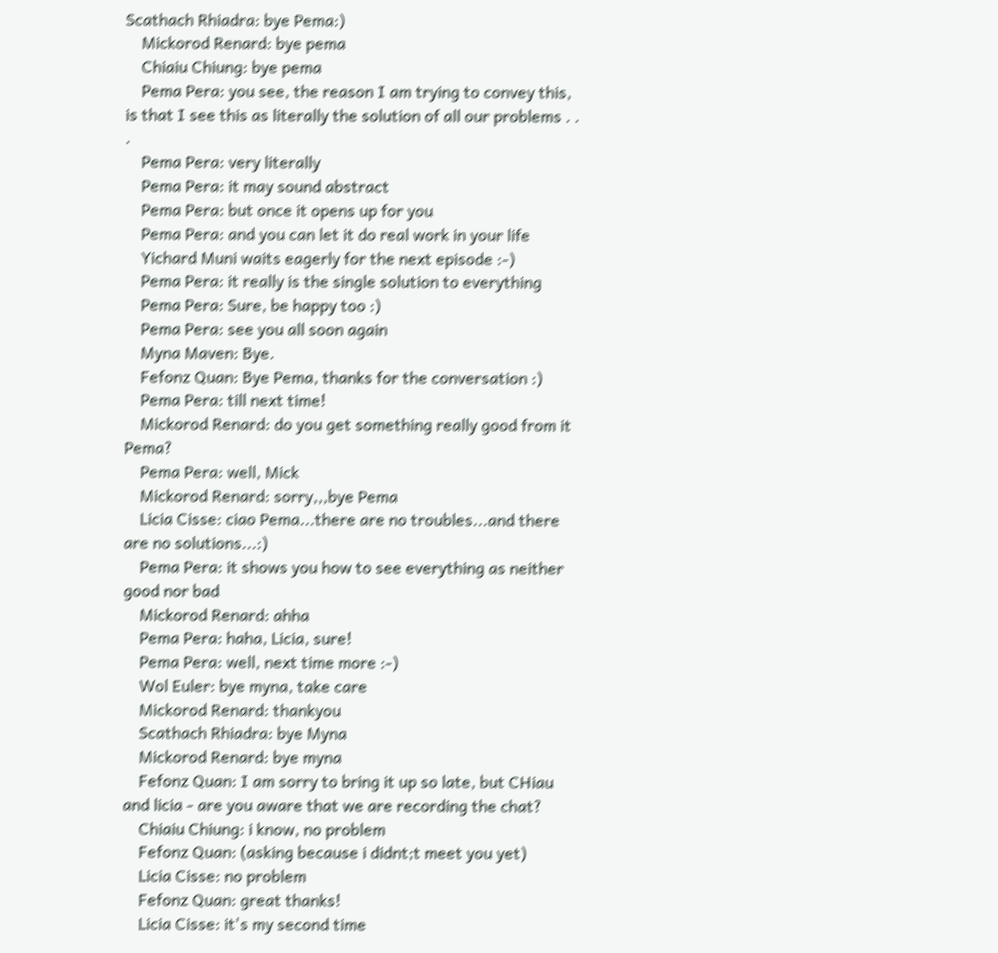Scathach Rhiadra: bye Pema:)
    Mickorod Renard: bye pema
    Chiaiu Chiung: bye pema
    Pema Pera: you see, the reason I am trying to convey this, is that I see this as literally the solution of all our problems . . .
    Pema Pera: very literally
    Pema Pera: it may sound abstract
    Pema Pera: but once it opens up for you
    Pema Pera: and you can let it do real work in your life
    Yichard Muni waits eagerly for the next episode :-)
    Pema Pera: it really is the single solution to everything
    Pema Pera: Sure, be happy too :)
    Pema Pera: see you all soon again
    Myna Maven: Bye.
    Fefonz Quan: Bye Pema, thanks for the conversation :)
    Pema Pera: till next time!
    Mickorod Renard: do you get something really good from it Pema?
    Pema Pera: well, Mick
    Mickorod Renard: sorry,,,bye Pema
    Licia Cisse: ciao Pema...there are no troubles...and there are no solutions...:)
    Pema Pera: it shows you how to see everything as neither good nor bad
    Mickorod Renard: ahha
    Pema Pera: haha, Licia, sure!
    Pema Pera: well, next time more :-)
    Wol Euler: bye myna, take care
    Mickorod Renard: thankyou
    Scathach Rhiadra: bye Myna
    Mickorod Renard: bye myna
    Fefonz Quan: I am sorry to bring it up so late, but CHiau and licia - are you aware that we are recording the chat?
    Chiaiu Chiung: i know, no problem
    Fefonz Quan: (asking because i didnt;t meet you yet)
    Licia Cisse: no problem
    Fefonz Quan: great thanks!
    Licia Cisse: it's my second time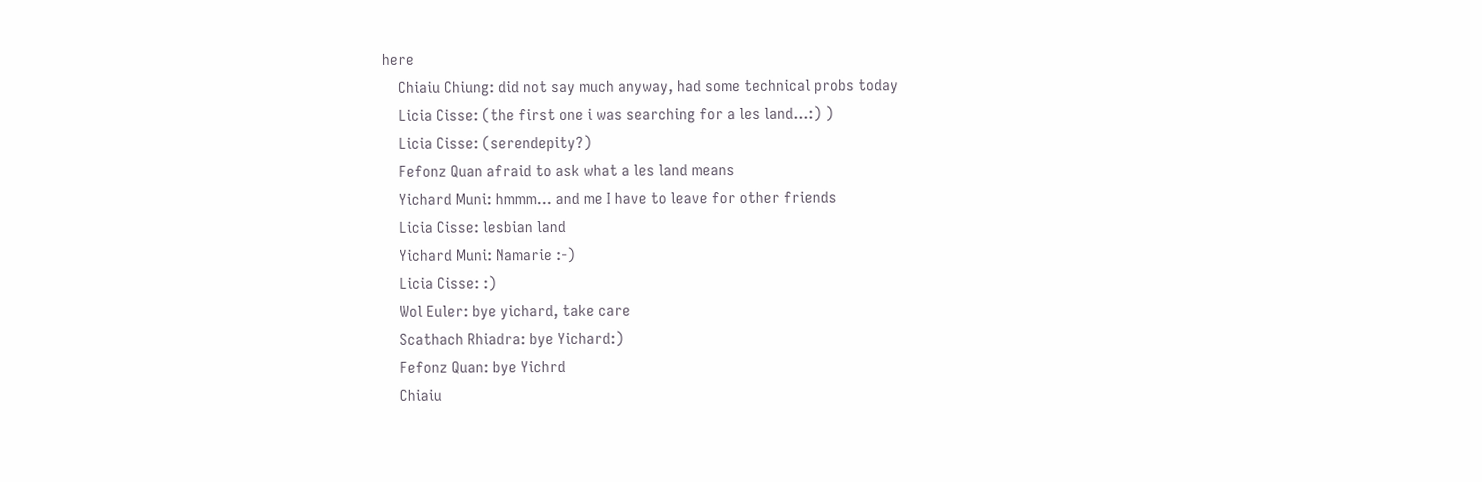here
    Chiaiu Chiung: did not say much anyway, had some technical probs today
    Licia Cisse: (the first one i was searching for a les land...:) )
    Licia Cisse: (serendepity?)
    Fefonz Quan afraid to ask what a les land means
    Yichard Muni: hmmm... and me I have to leave for other friends
    Licia Cisse: lesbian land
    Yichard Muni: Namarie :-)
    Licia Cisse: :)
    Wol Euler: bye yichard, take care
    Scathach Rhiadra: bye Yichard:)
    Fefonz Quan: bye Yichrd
    Chiaiu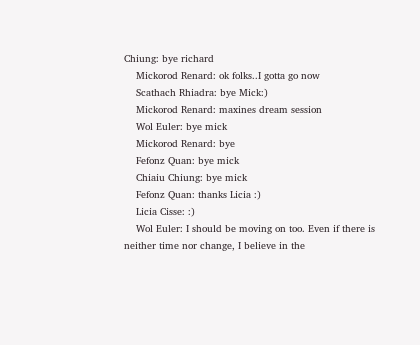Chiung: bye richard
    Mickorod Renard: ok folks..I gotta go now
    Scathach Rhiadra: bye Mick:)
    Mickorod Renard: maxines dream session
    Wol Euler: bye mick
    Mickorod Renard: bye
    Fefonz Quan: bye mick
    Chiaiu Chiung: bye mick
    Fefonz Quan: thanks Licia :)
    Licia Cisse: :)
    Wol Euler: I should be moving on too. Even if there is neither time nor change, I believe in the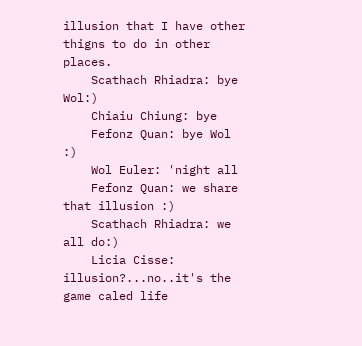illusion that I have other thigns to do in other places.
    Scathach Rhiadra: bye Wol:)
    Chiaiu Chiung: bye
    Fefonz Quan: bye Wol :)
    Wol Euler: 'night all
    Fefonz Quan: we share that illusion :)
    Scathach Rhiadra: we all do:)
    Licia Cisse: illusion?...no..it's the game caled life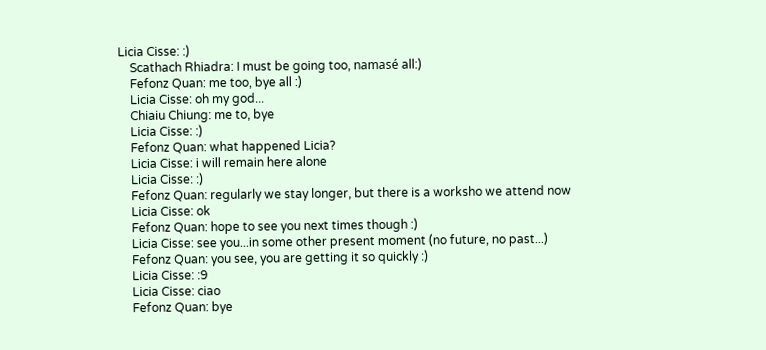Licia Cisse: :)
    Scathach Rhiadra: I must be going too, namasé all:)
    Fefonz Quan: me too, bye all :)
    Licia Cisse: oh my god...
    Chiaiu Chiung: me to, bye
    Licia Cisse: :)
    Fefonz Quan: what happened Licia?
    Licia Cisse: i will remain here alone
    Licia Cisse: :)
    Fefonz Quan: regularly we stay longer, but there is a worksho we attend now
    Licia Cisse: ok
    Fefonz Quan: hope to see you next times though :)
    Licia Cisse: see you...in some other present moment (no future, no past...)
    Fefonz Quan: you see, you are getting it so quickly :)
    Licia Cisse: :9
    Licia Cisse: ciao
    Fefonz Quan: bye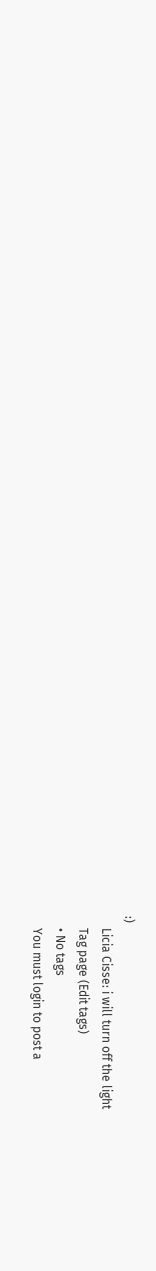:)
    Licia Cisse: i will turn off the light
    Tag page (Edit tags)
    • No tags
    You must login to post a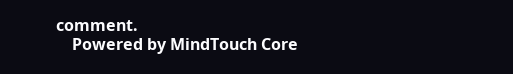comment.
    Powered by MindTouch Core